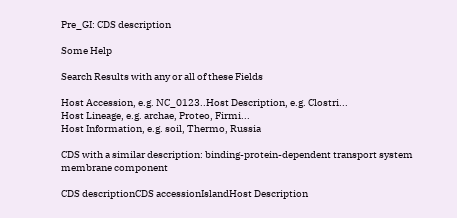Pre_GI: CDS description

Some Help

Search Results with any or all of these Fields

Host Accession, e.g. NC_0123..Host Description, e.g. Clostri...
Host Lineage, e.g. archae, Proteo, Firmi...
Host Information, e.g. soil, Thermo, Russia

CDS with a similar description: binding-protein-dependent transport system membrane component

CDS descriptionCDS accessionIslandHost Description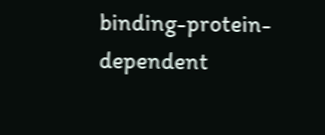binding-protein-dependent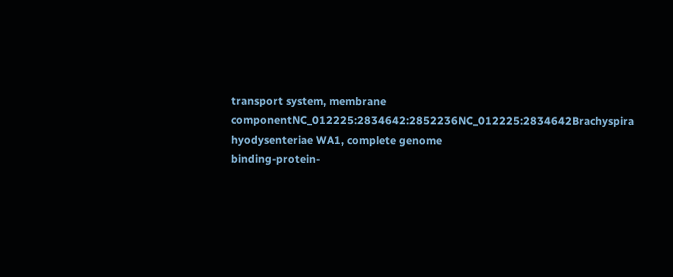transport system, membrane componentNC_012225:2834642:2852236NC_012225:2834642Brachyspira hyodysenteriae WA1, complete genome
binding-protein-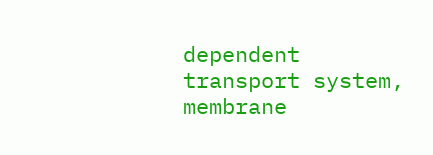dependent transport system, membrane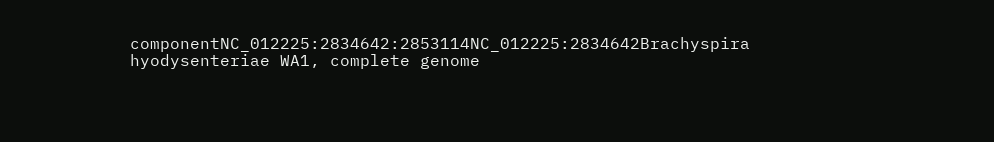componentNC_012225:2834642:2853114NC_012225:2834642Brachyspira hyodysenteriae WA1, complete genome